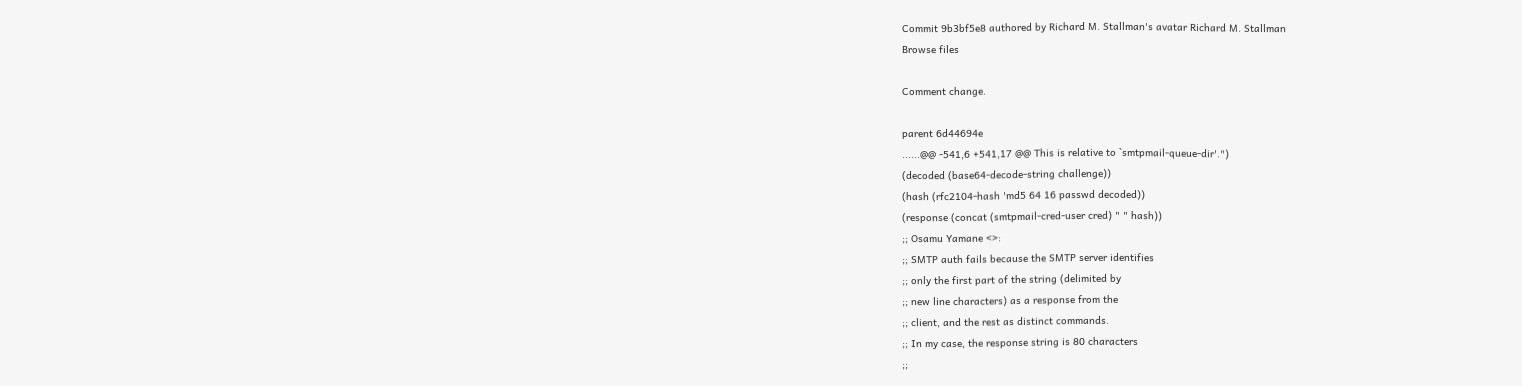Commit 9b3bf5e8 authored by Richard M. Stallman's avatar Richard M. Stallman
Browse files

Comment change.

parent 6d44694e
......@@ -541,6 +541,17 @@ This is relative to `smtpmail-queue-dir'.")
(decoded (base64-decode-string challenge))
(hash (rfc2104-hash 'md5 64 16 passwd decoded))
(response (concat (smtpmail-cred-user cred) " " hash))
;; Osamu Yamane <>:
;; SMTP auth fails because the SMTP server identifies
;; only the first part of the string (delimited by
;; new line characters) as a response from the
;; client, and the rest as distinct commands.
;; In my case, the response string is 80 characters
;;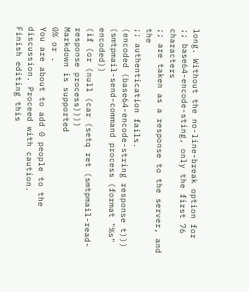long. Without the no-line-break option for
;; base64-encode-sting, only the first 76 characters
;; are taken as a response to the server, and the
;; authentication fails.
(encoded (base64-encode-string response t)))
(smtpmail-send-command process (format "%s" encoded))
(if (or (null (car (setq ret (smtpmail-read-response process))))
Markdown is supported
0% or .
You are about to add 0 people to the discussion. Proceed with caution.
Finish editing this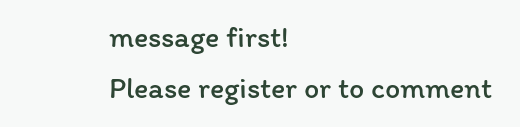message first!
Please register or to comment